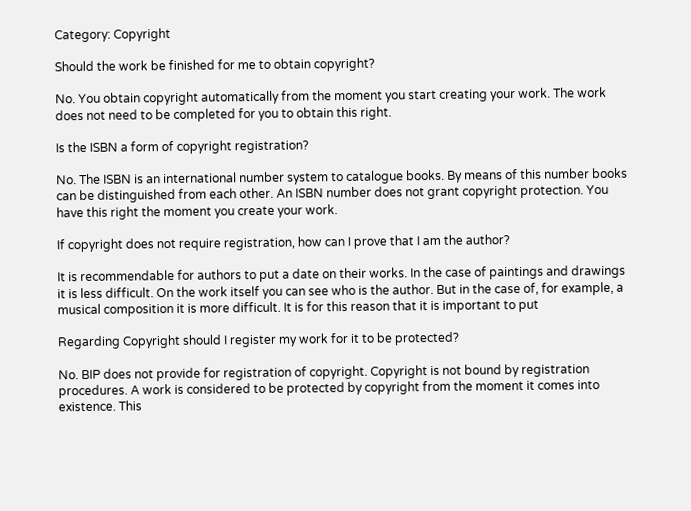Category: Copyright

Should the work be finished for me to obtain copyright?

No. You obtain copyright automatically from the moment you start creating your work. The work does not need to be completed for you to obtain this right.

Is the ISBN a form of copyright registration?

No. The ISBN is an international number system to catalogue books. By means of this number books can be distinguished from each other. An ISBN number does not grant copyright protection. You have this right the moment you create your work.

If copyright does not require registration, how can I prove that I am the author?

It is recommendable for authors to put a date on their works. In the case of paintings and drawings it is less difficult. On the work itself you can see who is the author. But in the case of, for example, a musical composition it is more difficult. It is for this reason that it is important to put

Regarding Copyright should I register my work for it to be protected?

No. BIP does not provide for registration of copyright. Copyright is not bound by registration procedures. A work is considered to be protected by copyright from the moment it comes into existence. This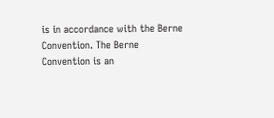is in accordance with the Berne Convention. The Berne Convention is an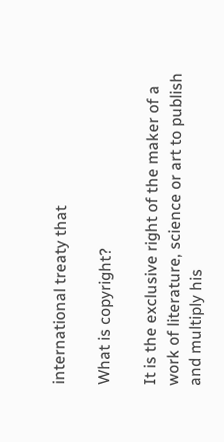international treaty that

What is copyright?

It is the exclusive right of the maker of a work of literature, science or art to publish and multiply his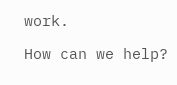work.

How can we help?